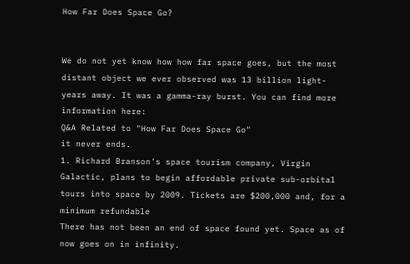How Far Does Space Go?


We do not yet know how how far space goes, but the most distant object we ever observed was 13 billion light-years away. It was a gamma-ray burst. You can find more information here:
Q&A Related to "How Far Does Space Go"
it never ends.
1. Richard Branson's space tourism company, Virgin Galactic, plans to begin affordable private sub-orbital tours into space by 2009. Tickets are $200,000 and, for a minimum refundable
There has not been an end of space found yet. Space as of now goes on in infinity.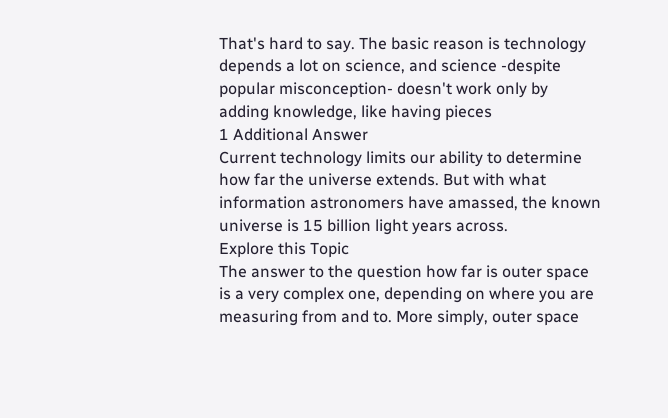That's hard to say. The basic reason is technology depends a lot on science, and science -despite popular misconception- doesn't work only by adding knowledge, like having pieces
1 Additional Answer
Current technology limits our ability to determine how far the universe extends. But with what information astronomers have amassed, the known universe is 15 billion light years across.
Explore this Topic
The answer to the question how far is outer space is a very complex one, depending on where you are measuring from and to. More simply, outer space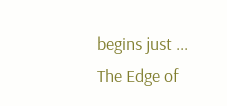begins just ...
The Edge of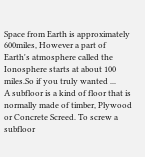Space from Earth is approximately 600miles, However a part of Earth's atmosphere called the Ionosphere starts at about 100 miles.So if you truly wanted ...
A subfloor is a kind of floor that is normally made of timber, Plywood or Concrete Screed. To screw a subfloor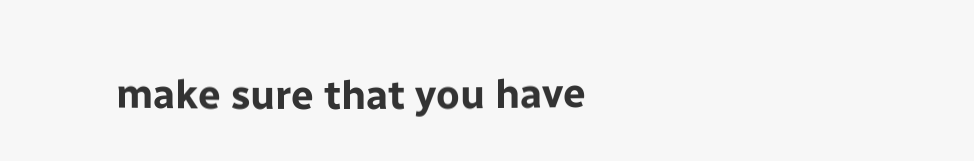make sure that you have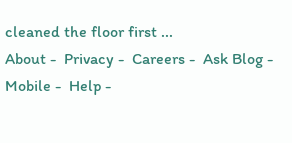cleaned the floor first ...
About -  Privacy -  Careers -  Ask Blog -  Mobile -  Help -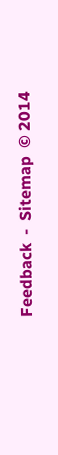Feedback  -  Sitemap  © 2014